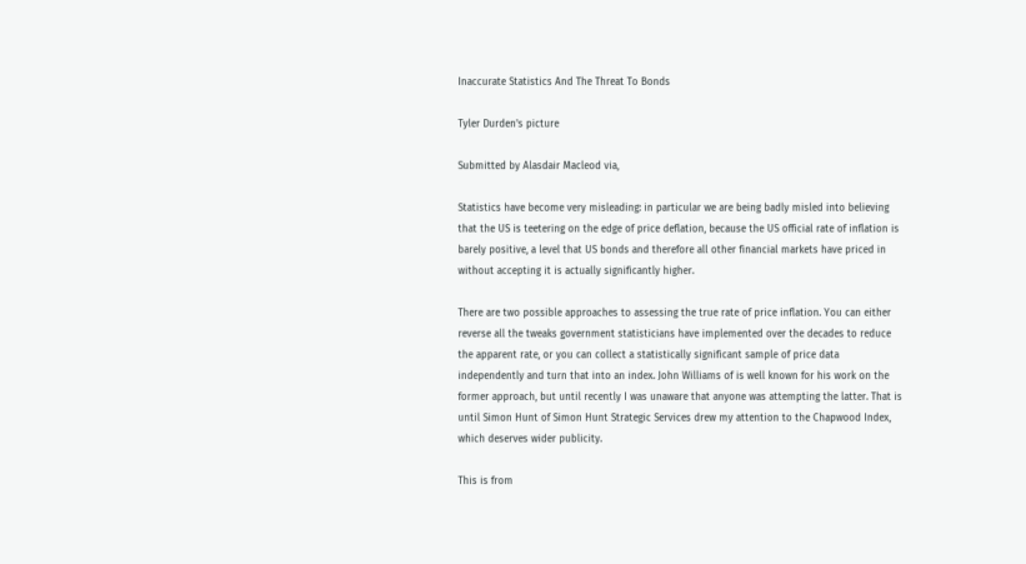Inaccurate Statistics And The Threat To Bonds

Tyler Durden's picture

Submitted by Alasdair Macleod via,

Statistics have become very misleading: in particular we are being badly misled into believing that the US is teetering on the edge of price deflation, because the US official rate of inflation is barely positive, a level that US bonds and therefore all other financial markets have priced in without accepting it is actually significantly higher.

There are two possible approaches to assessing the true rate of price inflation. You can either reverse all the tweaks government statisticians have implemented over the decades to reduce the apparent rate, or you can collect a statistically significant sample of price data independently and turn that into an index. John Williams of is well known for his work on the former approach, but until recently I was unaware that anyone was attempting the latter. That is until Simon Hunt of Simon Hunt Strategic Services drew my attention to the Chapwood Index, which deserves wider publicity.

This is from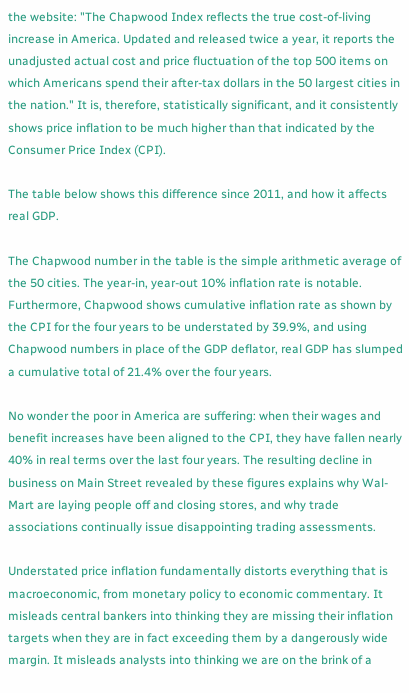the website: "The Chapwood Index reflects the true cost-of-living increase in America. Updated and released twice a year, it reports the unadjusted actual cost and price fluctuation of the top 500 items on which Americans spend their after-tax dollars in the 50 largest cities in the nation." It is, therefore, statistically significant, and it consistently shows price inflation to be much higher than that indicated by the Consumer Price Index (CPI).

The table below shows this difference since 2011, and how it affects real GDP.

The Chapwood number in the table is the simple arithmetic average of the 50 cities. The year-in, year-out 10% inflation rate is notable. Furthermore, Chapwood shows cumulative inflation rate as shown by the CPI for the four years to be understated by 39.9%, and using Chapwood numbers in place of the GDP deflator, real GDP has slumped a cumulative total of 21.4% over the four years.

No wonder the poor in America are suffering: when their wages and benefit increases have been aligned to the CPI, they have fallen nearly 40% in real terms over the last four years. The resulting decline in business on Main Street revealed by these figures explains why Wal-Mart are laying people off and closing stores, and why trade associations continually issue disappointing trading assessments.

Understated price inflation fundamentally distorts everything that is macroeconomic, from monetary policy to economic commentary. It misleads central bankers into thinking they are missing their inflation targets when they are in fact exceeding them by a dangerously wide margin. It misleads analysts into thinking we are on the brink of a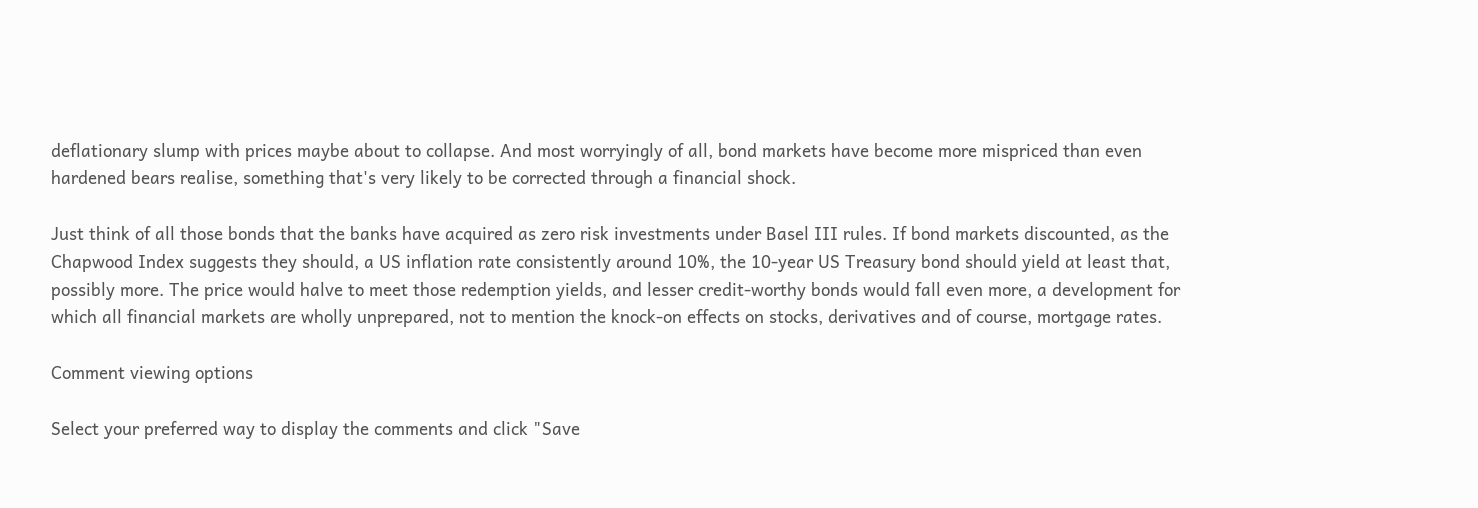deflationary slump with prices maybe about to collapse. And most worryingly of all, bond markets have become more mispriced than even hardened bears realise, something that's very likely to be corrected through a financial shock.

Just think of all those bonds that the banks have acquired as zero risk investments under Basel III rules. If bond markets discounted, as the Chapwood Index suggests they should, a US inflation rate consistently around 10%, the 10-year US Treasury bond should yield at least that, possibly more. The price would halve to meet those redemption yields, and lesser credit-worthy bonds would fall even more, a development for which all financial markets are wholly unprepared, not to mention the knock-on effects on stocks, derivatives and of course, mortgage rates.

Comment viewing options

Select your preferred way to display the comments and click "Save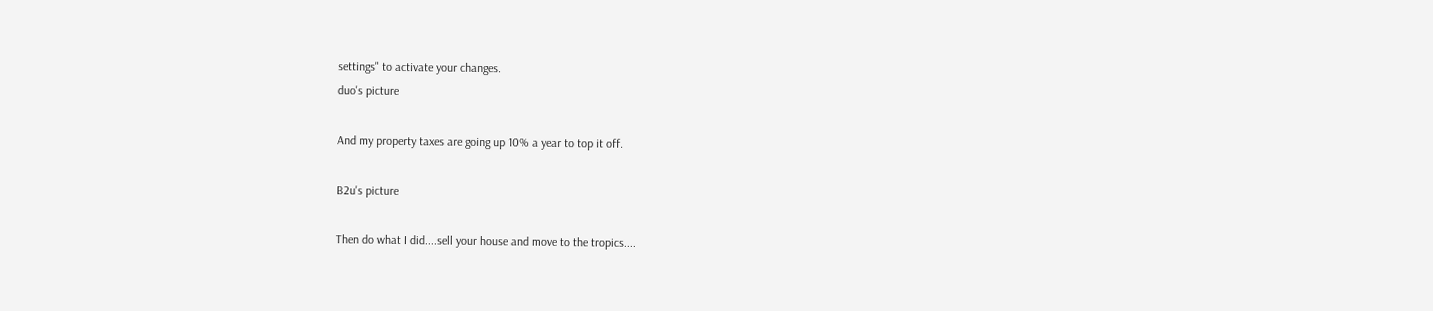settings" to activate your changes.
duo's picture

And my property taxes are going up 10% a year to top it off.

B2u's picture

Then do what I did....sell your house and move to the tropics....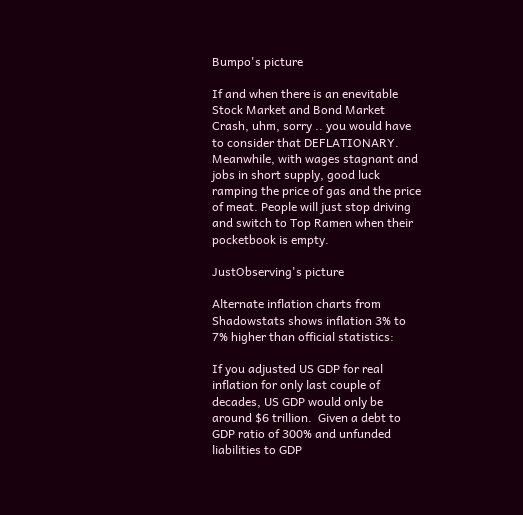Bumpo's picture

If and when there is an enevitable Stock Market and Bond Market Crash, uhm, sorry .. you would have to consider that DEFLATIONARY. Meanwhile, with wages stagnant and jobs in short supply, good luck ramping the price of gas and the price of meat. People will just stop driving and switch to Top Ramen when their pocketbook is empty.

JustObserving's picture

Alternate inflation charts from Shadowstats shows inflation 3% to 7% higher than official statistics:

If you adjusted US GDP for real inflation for only last couple of decades, US GDP would only be around $6 trillion.  Given a debt to GDP ratio of 300% and unfunded liabilities to GDP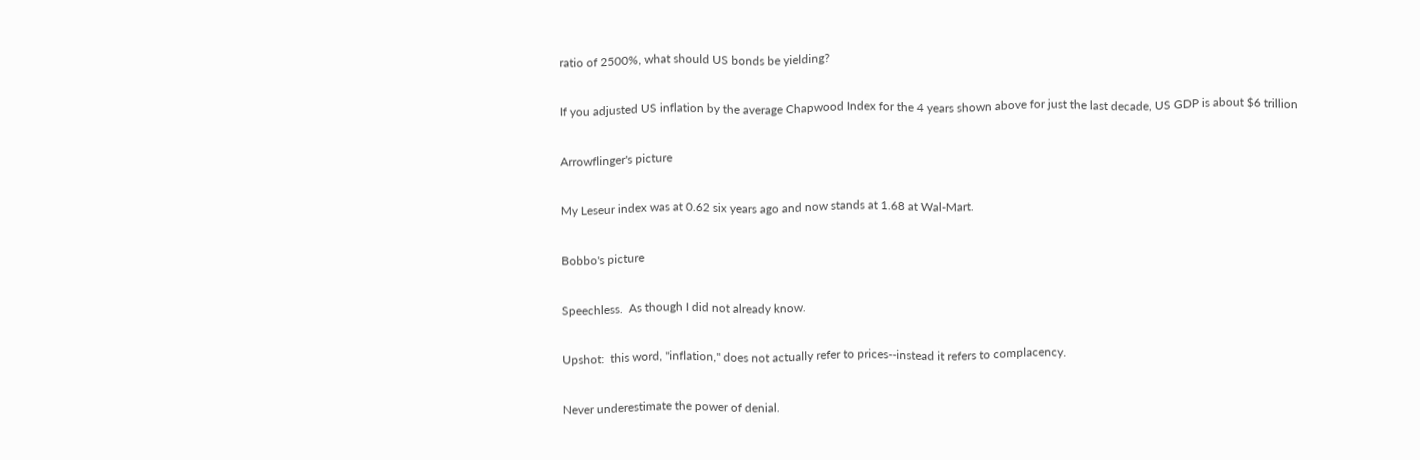ratio of 2500%, what should US bonds be yielding?

If you adjusted US inflation by the average Chapwood Index for the 4 years shown above for just the last decade, US GDP is about $6 trillion

Arrowflinger's picture

My Leseur index was at 0.62 six years ago and now stands at 1.68 at Wal-Mart.

Bobbo's picture

Speechless.  As though I did not already know.

Upshot:  this word, "inflation," does not actually refer to prices--instead it refers to complacency.

Never underestimate the power of denial.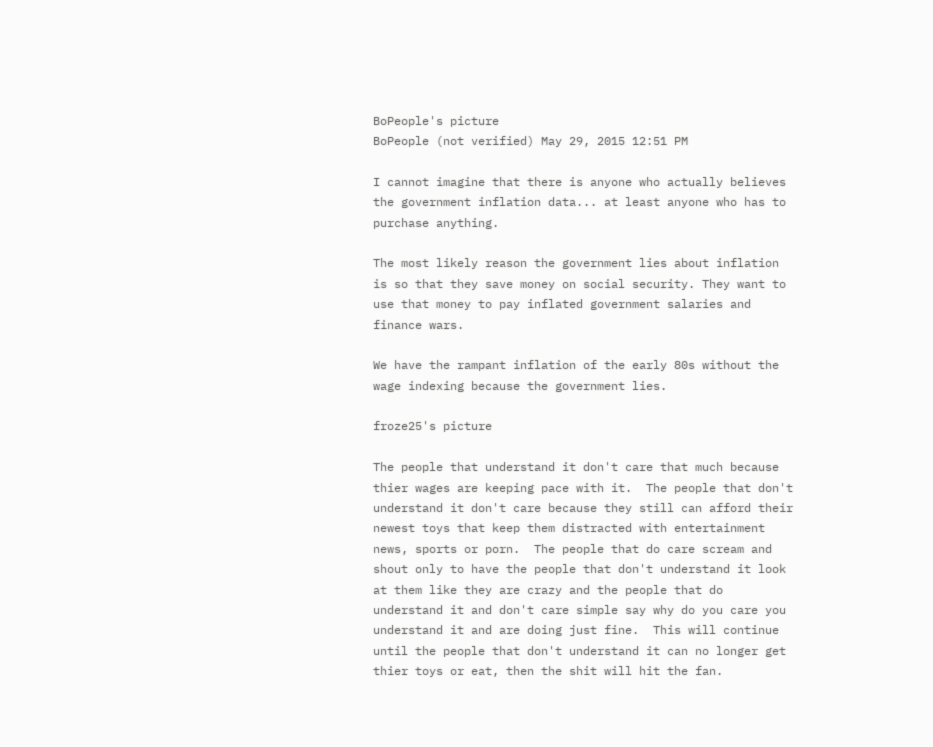BoPeople's picture
BoPeople (not verified) May 29, 2015 12:51 PM

I cannot imagine that there is anyone who actually believes the government inflation data... at least anyone who has to purchase anything.

The most likely reason the government lies about inflation is so that they save money on social security. They want to use that money to pay inflated government salaries and finance wars.

We have the rampant inflation of the early 80s without the wage indexing because the government lies.

froze25's picture

The people that understand it don't care that much because thier wages are keeping pace with it.  The people that don't understand it don't care because they still can afford their newest toys that keep them distracted with entertainment news, sports or porn.  The people that do care scream and shout only to have the people that don't understand it look at them like they are crazy and the people that do understand it and don't care simple say why do you care you understand it and are doing just fine.  This will continue until the people that don't understand it can no longer get thier toys or eat, then the shit will hit the fan.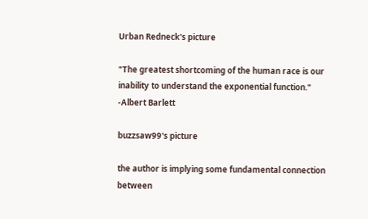Urban Redneck's picture

"The greatest shortcoming of the human race is our inability to understand the exponential function." -Albert Barlett

buzzsaw99's picture

the author is implying some fundamental connection between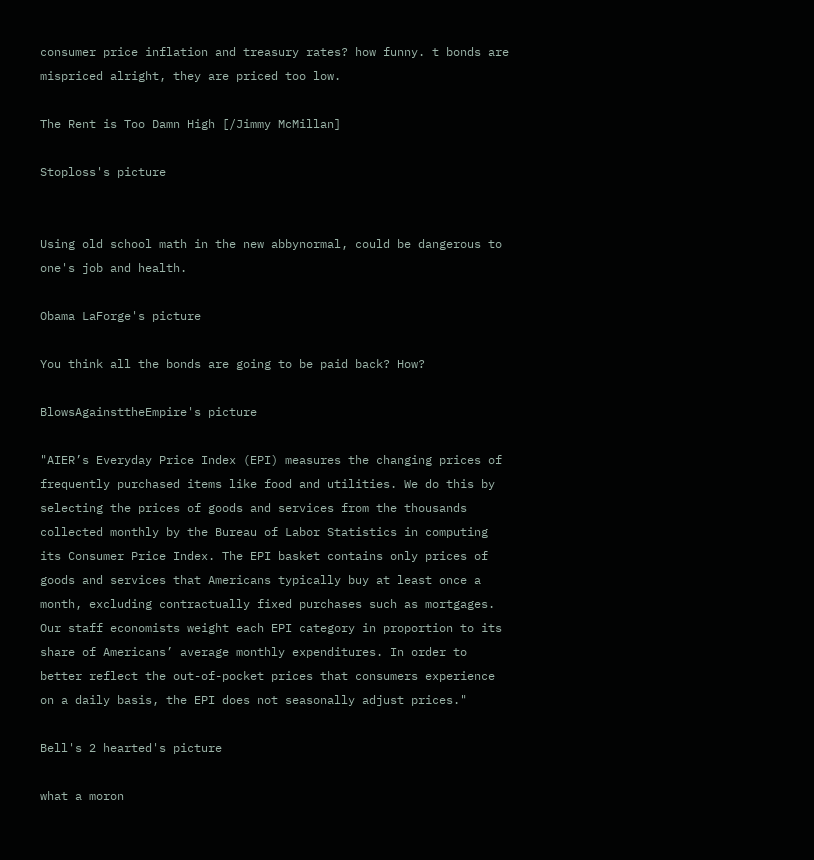consumer price inflation and treasury rates? how funny. t bonds are mispriced alright, they are priced too low.

The Rent is Too Damn High [/Jimmy McMillan]

Stoploss's picture


Using old school math in the new abbynormal, could be dangerous to one's job and health.

Obama LaForge's picture

You think all the bonds are going to be paid back? How?

BlowsAgainsttheEmpire's picture

"AIER’s Everyday Price Index (EPI) measures the changing prices of frequently purchased items like food and utilities. We do this by selecting the prices of goods and services from the thousands collected monthly by the Bureau of Labor Statistics in computing its Consumer Price Index. The EPI basket contains only prices of goods and services that Americans typically buy at least once a month, excluding contractually fixed purchases such as mortgages. Our staff economists weight each EPI category in proportion to its share of Americans’ average monthly expenditures. In order to better reflect the out-of-pocket prices that consumers experience on a daily basis, the EPI does not seasonally adjust prices."

Bell's 2 hearted's picture

what a moron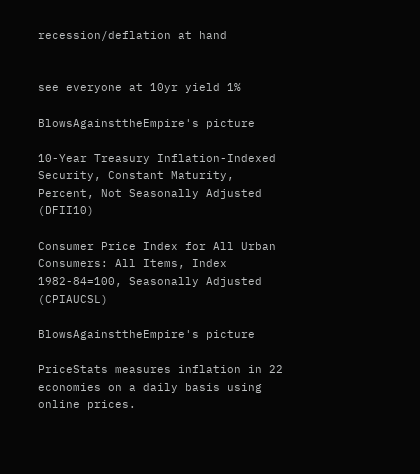recession/deflation at hand


see everyone at 10yr yield 1%

BlowsAgainsttheEmpire's picture

10-Year Treasury Inflation-Indexed Security, Constant Maturity, Percent, Not Seasonally Adjusted (DFII10)

Consumer Price Index for All Urban Consumers: All Items, Index 1982-84=100, Seasonally Adjusted (CPIAUCSL)

BlowsAgainsttheEmpire's picture

PriceStats measures inflation in 22 economies on a daily basis using online prices.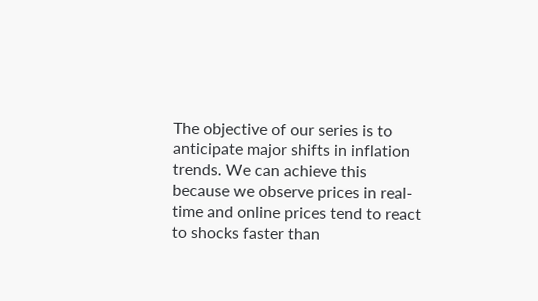The objective of our series is to anticipate major shifts in inflation trends. We can achieve this because we observe prices in real-time and online prices tend to react to shocks faster than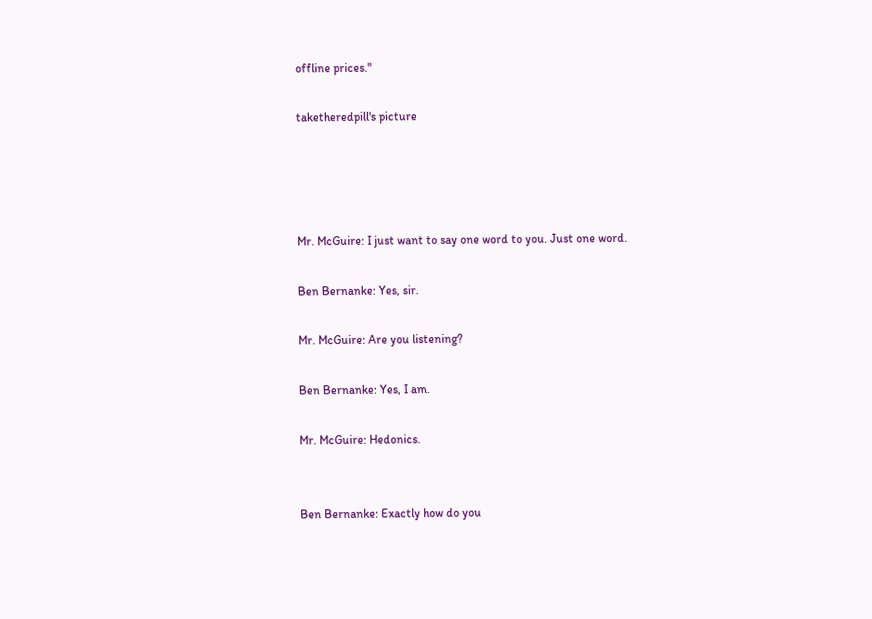offline prices."

taketheredpill's picture




Mr. McGuire: I just want to say one word to you. Just one word.

Ben Bernanke: Yes, sir.

Mr. McGuire: Are you listening?

Ben Bernanke: Yes, I am.

Mr. McGuire: Hedonics.


Ben Bernanke: Exactly how do you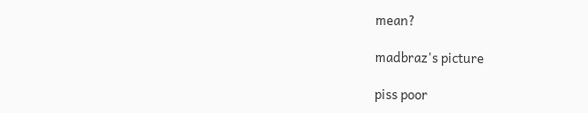mean?

madbraz's picture

piss poor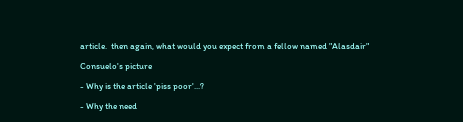article.  then again, what would you expect from a fellow named "Alasdair"

Consuelo's picture

- Why is the article 'piss poor'...?

- Why the need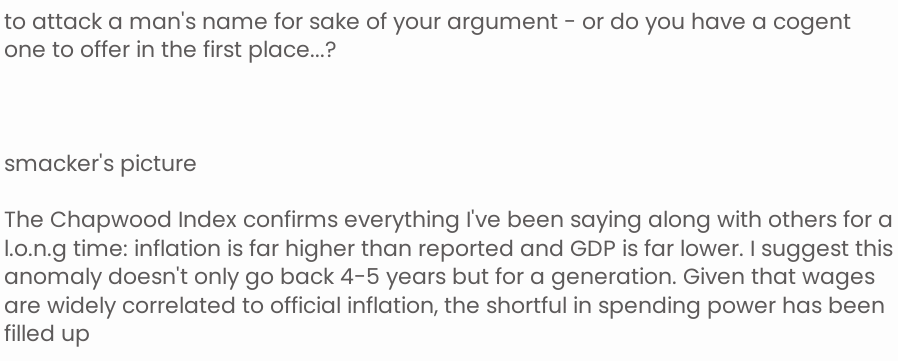to attack a man's name for sake of your argument - or do you have a cogent one to offer in the first place...?



smacker's picture

The Chapwood Index confirms everything I've been saying along with others for a l.o.n.g time: inflation is far higher than reported and GDP is far lower. I suggest this anomaly doesn't only go back 4-5 years but for a generation. Given that wages are widely correlated to official inflation, the shortful in spending power has been filled up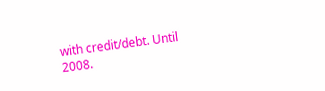with credit/debt. Until 2008.